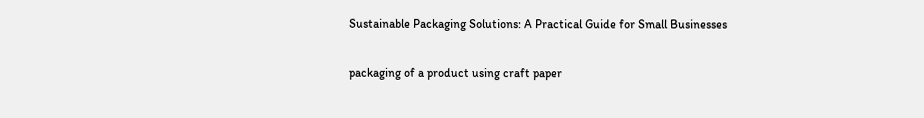Sustainable Packaging Solutions: A Practical Guide for Small Businesses

packaging of a product using craft paper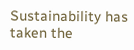Sustainability has taken the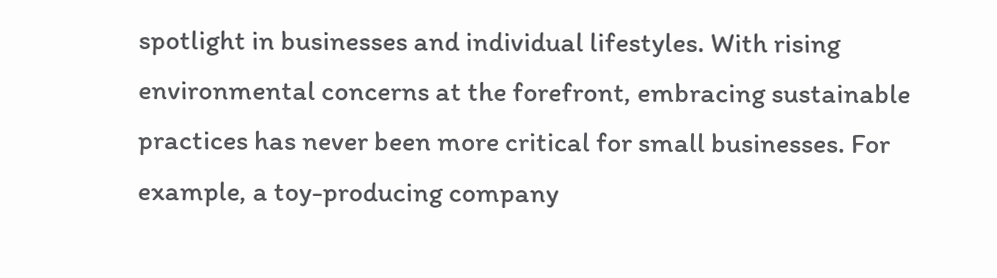spotlight in businesses and individual lifestyles. With rising environmental concerns at the forefront, embracing sustainable practices has never been more critical for small businesses. For example, a toy-producing company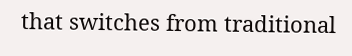that switches from traditional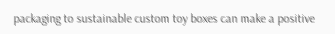packaging to sustainable custom toy boxes can make a positive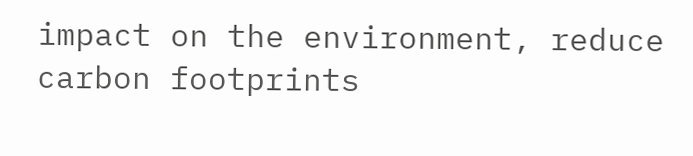impact on the environment, reduce carbon footprints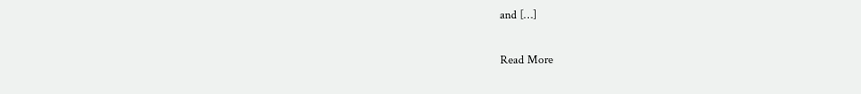and […]

Read More